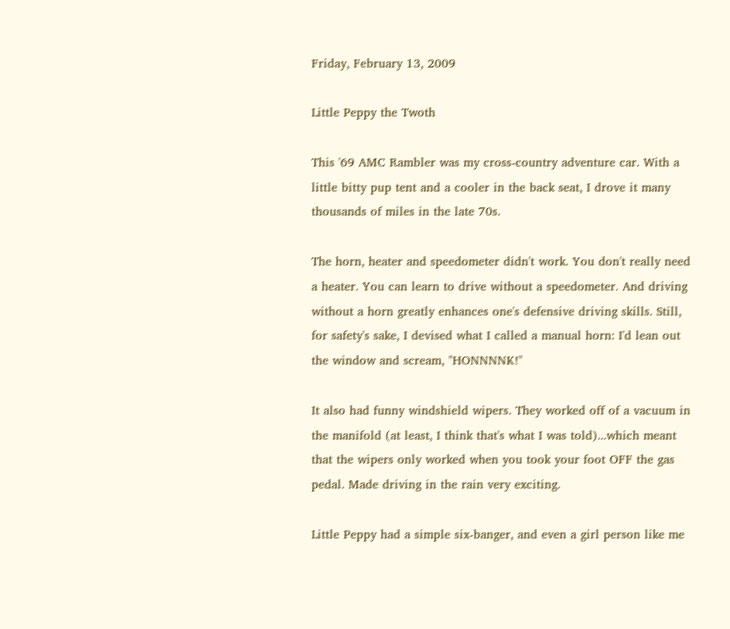Friday, February 13, 2009

Little Peppy the Twoth

This '69 AMC Rambler was my cross-country adventure car. With a little bitty pup tent and a cooler in the back seat, I drove it many thousands of miles in the late 70s.

The horn, heater and speedometer didn't work. You don't really need a heater. You can learn to drive without a speedometer. And driving without a horn greatly enhances one's defensive driving skills. Still, for safety's sake, I devised what I called a manual horn: I'd lean out the window and scream, "HONNNNK!"

It also had funny windshield wipers. They worked off of a vacuum in the manifold (at least, I think that's what I was told)...which meant that the wipers only worked when you took your foot OFF the gas pedal. Made driving in the rain very exciting.

Little Peppy had a simple six-banger, and even a girl person like me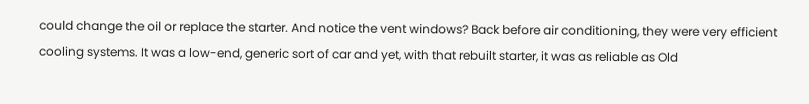could change the oil or replace the starter. And notice the vent windows? Back before air conditioning, they were very efficient cooling systems. It was a low-end, generic sort of car and yet, with that rebuilt starter, it was as reliable as Old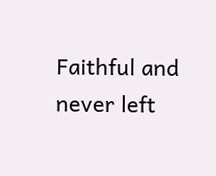Faithful and never left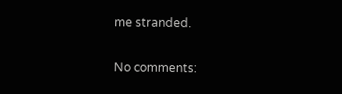me stranded.

No comments: